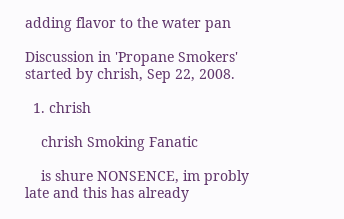adding flavor to the water pan

Discussion in 'Propane Smokers' started by chrish, Sep 22, 2008.

  1. chrish

    chrish Smoking Fanatic

    is shure NONSENCE, im probly late and this has already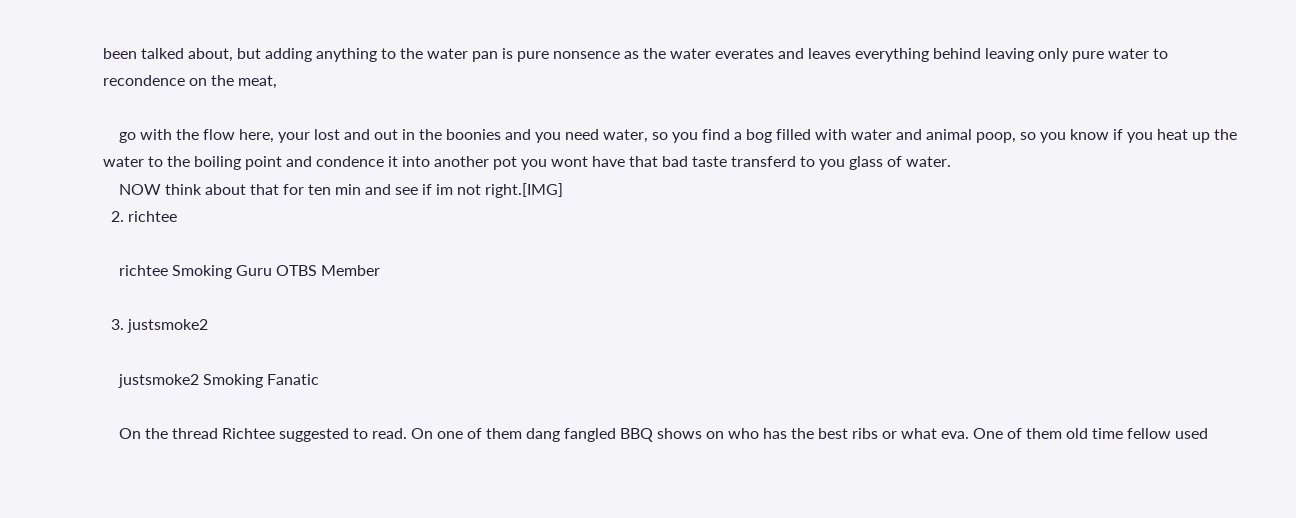been talked about, but adding anything to the water pan is pure nonsence as the water everates and leaves everything behind leaving only pure water to recondence on the meat,

    go with the flow here, your lost and out in the boonies and you need water, so you find a bog filled with water and animal poop, so you know if you heat up the water to the boiling point and condence it into another pot you wont have that bad taste transferd to you glass of water.
    NOW think about that for ten min and see if im not right.[IMG]
  2. richtee

    richtee Smoking Guru OTBS Member

  3. justsmoke2

    justsmoke2 Smoking Fanatic

    On the thread Richtee suggested to read. On one of them dang fangled BBQ shows on who has the best ribs or what eva. One of them old time fellow used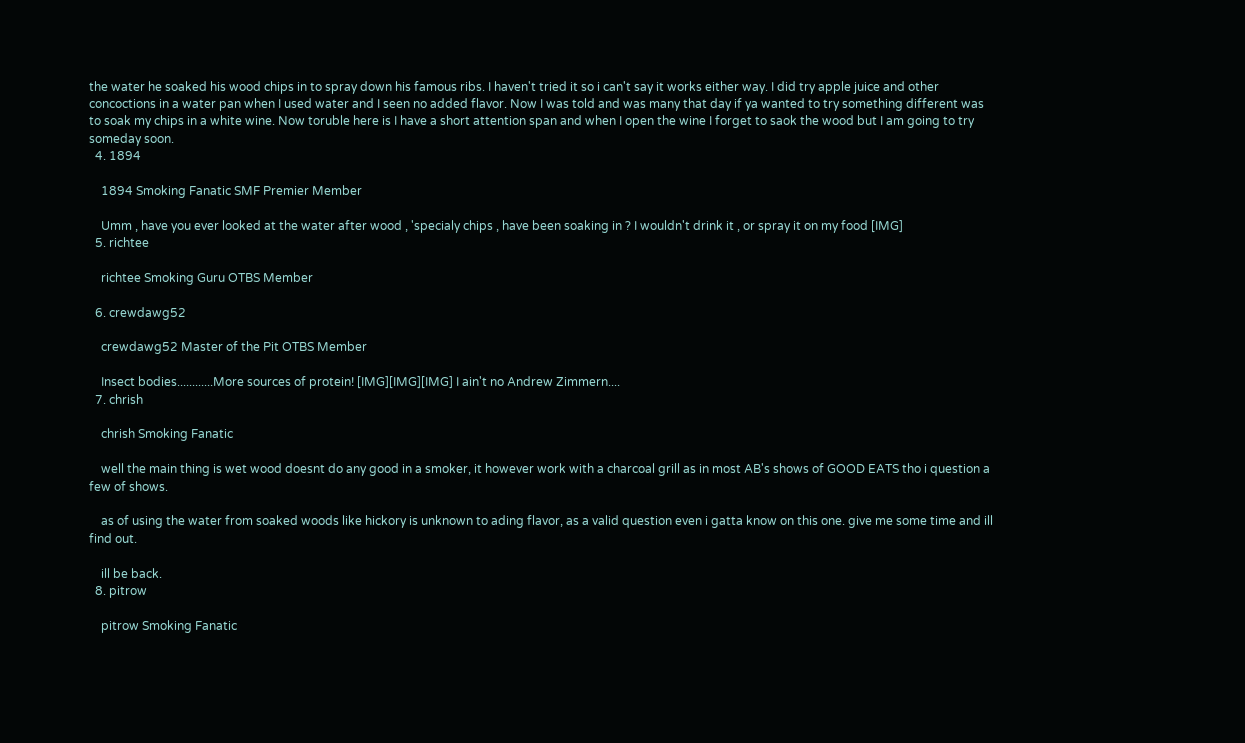the water he soaked his wood chips in to spray down his famous ribs. I haven't tried it so i can't say it works either way. I did try apple juice and other concoctions in a water pan when I used water and I seen no added flavor. Now I was told and was many that day if ya wanted to try something different was to soak my chips in a white wine. Now toruble here is I have a short attention span and when I open the wine I forget to saok the wood but I am going to try someday soon.
  4. 1894

    1894 Smoking Fanatic SMF Premier Member

    Umm , have you ever looked at the water after wood , 'specialy chips , have been soaking in ? I wouldn't drink it , or spray it on my food [IMG]
  5. richtee

    richtee Smoking Guru OTBS Member

  6. crewdawg52

    crewdawg52 Master of the Pit OTBS Member

    Insect bodies............More sources of protein! [IMG][IMG][IMG] I ain't no Andrew Zimmern....
  7. chrish

    chrish Smoking Fanatic

    well the main thing is wet wood doesnt do any good in a smoker, it however work with a charcoal grill as in most AB's shows of GOOD EATS tho i question a few of shows.

    as of using the water from soaked woods like hickory is unknown to ading flavor, as a valid question even i gatta know on this one. give me some time and ill find out.

    ill be back.
  8. pitrow

    pitrow Smoking Fanatic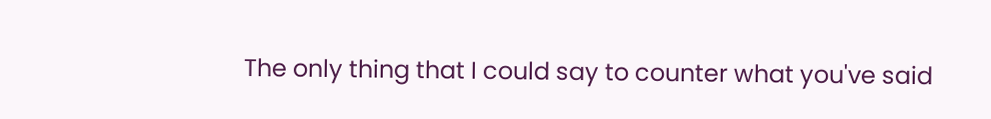The only thing that I could say to counter what you've said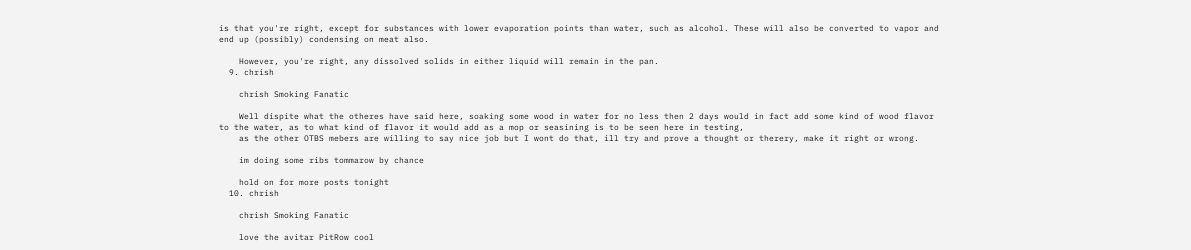is that you're right, except for substances with lower evaporation points than water, such as alcohol. These will also be converted to vapor and end up (possibly) condensing on meat also.

    However, you're right, any dissolved solids in either liquid will remain in the pan.
  9. chrish

    chrish Smoking Fanatic

    Well dispite what the otheres have said here, soaking some wood in water for no less then 2 days would in fact add some kind of wood flavor to the water, as to what kind of flavor it would add as a mop or seasining is to be seen here in testing,
    as the other OTBS mebers are willing to say nice job but I wont do that, ill try and prove a thought or therery, make it right or wrong.

    im doing some ribs tommarow by chance

    hold on for more posts tonight
  10. chrish

    chrish Smoking Fanatic

    love the avitar PitRow cool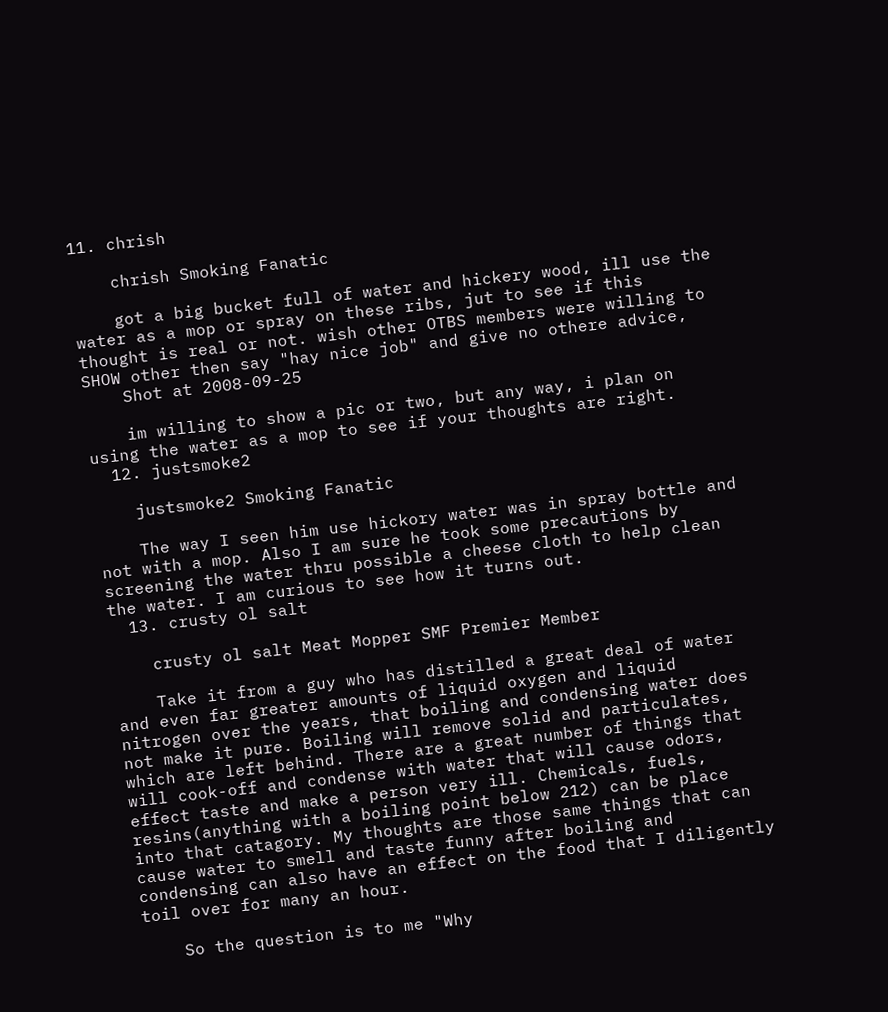11. chrish

    chrish Smoking Fanatic

    got a big bucket full of water and hickery wood, ill use the water as a mop or spray on these ribs, jut to see if this thought is real or not. wish other OTBS members were willing to SHOW other then say "hay nice job" and give no othere advice,
    Shot at 2008-09-25

    im willing to show a pic or two, but any way, i plan on using the water as a mop to see if your thoughts are right.
  12. justsmoke2

    justsmoke2 Smoking Fanatic

    The way I seen him use hickory water was in spray bottle and not with a mop. Also I am sure he took some precautions by screening the water thru possible a cheese cloth to help clean the water. I am curious to see how it turns out.
  13. crusty ol salt

    crusty ol salt Meat Mopper SMF Premier Member

    Take it from a guy who has distilled a great deal of water and even far greater amounts of liquid oxygen and liquid nitrogen over the years, that boiling and condensing water does not make it pure. Boiling will remove solid and particulates, which are left behind. There are a great number of things that will cook-off and condense with water that will cause odors, effect taste and make a person very ill. Chemicals, fuels, resins(anything with a boiling point below 212) can be place into that catagory. My thoughts are those same things that can cause water to smell and taste funny after boiling and condensing can also have an effect on the food that I diligently toil over for many an hour.

    So the question is to me "Why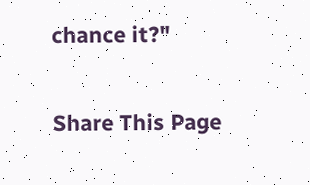chance it?"

Share This Page